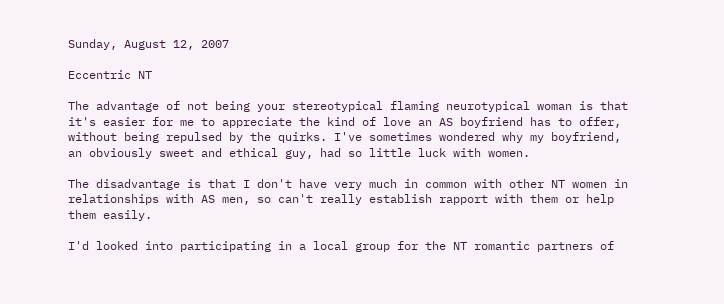Sunday, August 12, 2007

Eccentric NT

The advantage of not being your stereotypical flaming neurotypical woman is that it's easier for me to appreciate the kind of love an AS boyfriend has to offer, without being repulsed by the quirks. I've sometimes wondered why my boyfriend, an obviously sweet and ethical guy, had so little luck with women.

The disadvantage is that I don't have very much in common with other NT women in relationships with AS men, so can't really establish rapport with them or help them easily.

I'd looked into participating in a local group for the NT romantic partners of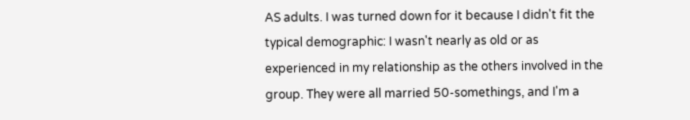AS adults. I was turned down for it because I didn't fit the typical demographic: I wasn't nearly as old or as experienced in my relationship as the others involved in the group. They were all married 50-somethings, and I'm a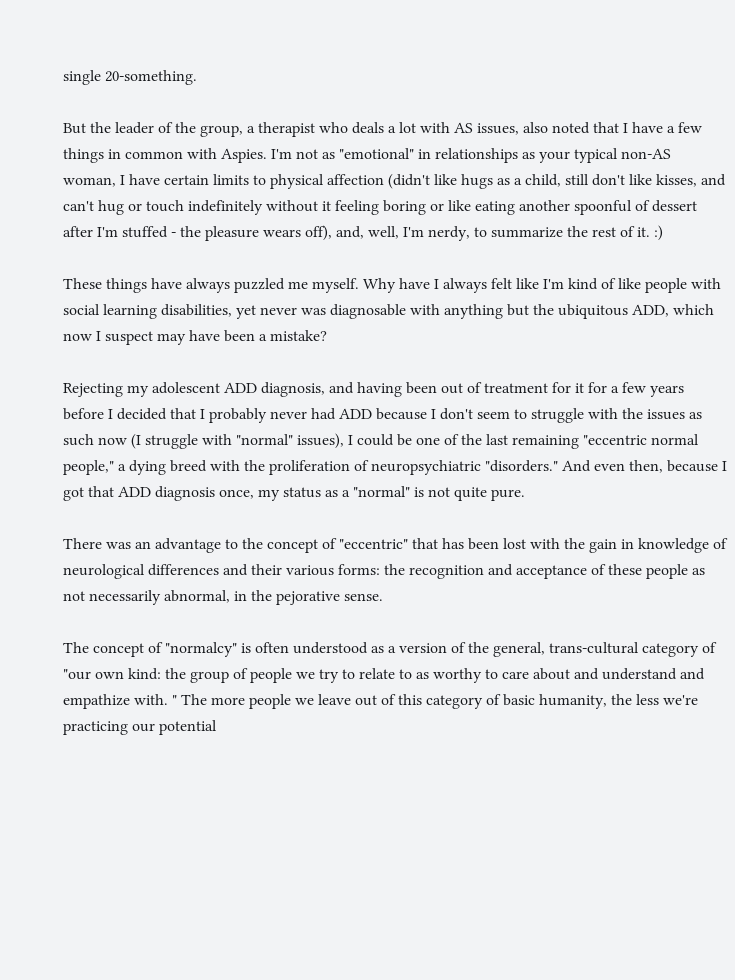single 20-something.

But the leader of the group, a therapist who deals a lot with AS issues, also noted that I have a few things in common with Aspies. I'm not as "emotional" in relationships as your typical non-AS woman, I have certain limits to physical affection (didn't like hugs as a child, still don't like kisses, and can't hug or touch indefinitely without it feeling boring or like eating another spoonful of dessert after I'm stuffed - the pleasure wears off), and, well, I'm nerdy, to summarize the rest of it. :)

These things have always puzzled me myself. Why have I always felt like I'm kind of like people with social learning disabilities, yet never was diagnosable with anything but the ubiquitous ADD, which now I suspect may have been a mistake?

Rejecting my adolescent ADD diagnosis, and having been out of treatment for it for a few years before I decided that I probably never had ADD because I don't seem to struggle with the issues as such now (I struggle with "normal" issues), I could be one of the last remaining "eccentric normal people," a dying breed with the proliferation of neuropsychiatric "disorders." And even then, because I got that ADD diagnosis once, my status as a "normal" is not quite pure.

There was an advantage to the concept of "eccentric" that has been lost with the gain in knowledge of neurological differences and their various forms: the recognition and acceptance of these people as not necessarily abnormal, in the pejorative sense.

The concept of "normalcy" is often understood as a version of the general, trans-cultural category of "our own kind: the group of people we try to relate to as worthy to care about and understand and empathize with. " The more people we leave out of this category of basic humanity, the less we're practicing our potential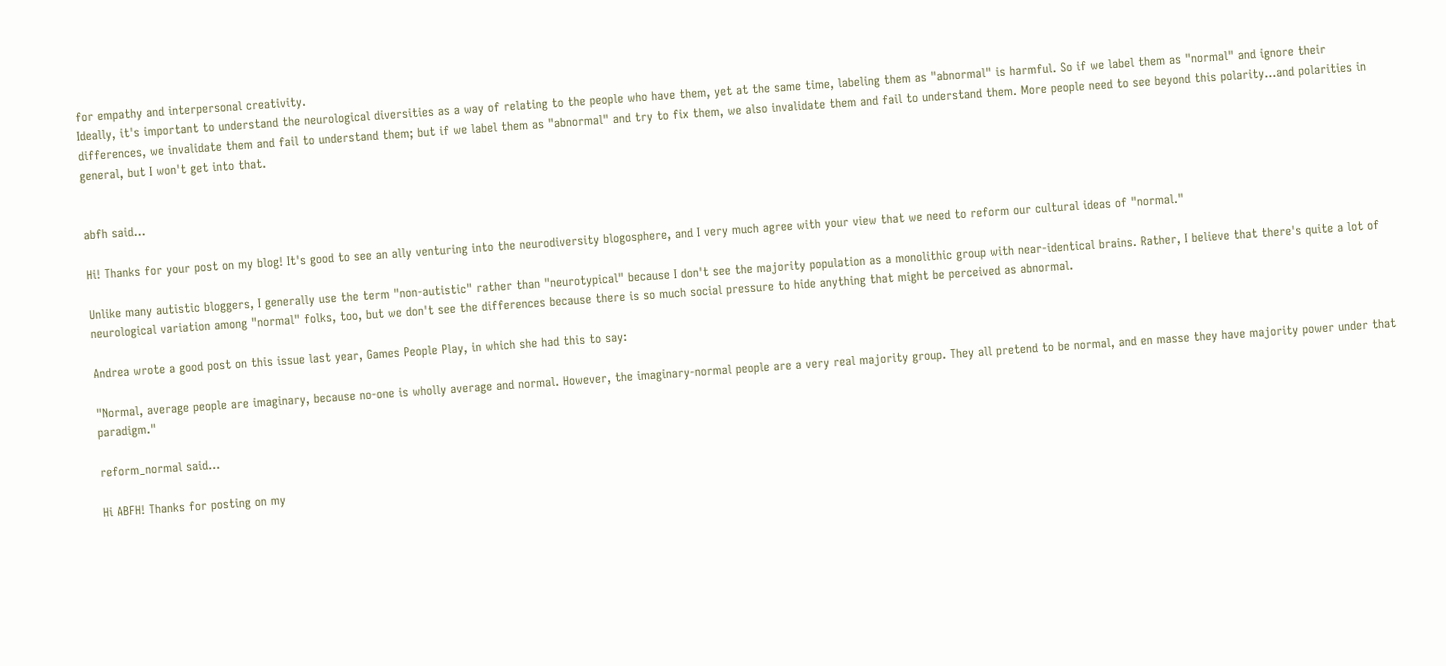for empathy and interpersonal creativity.
Ideally, it's important to understand the neurological diversities as a way of relating to the people who have them, yet at the same time, labeling them as "abnormal" is harmful. So if we label them as "normal" and ignore their differences, we invalidate them and fail to understand them; but if we label them as "abnormal" and try to fix them, we also invalidate them and fail to understand them. More people need to see beyond this polarity...and polarities in general, but I won't get into that.


abfh said...

Hi! Thanks for your post on my blog! It's good to see an ally venturing into the neurodiversity blogosphere, and I very much agree with your view that we need to reform our cultural ideas of "normal."

Unlike many autistic bloggers, I generally use the term "non-autistic" rather than "neurotypical" because I don't see the majority population as a monolithic group with near-identical brains. Rather, I believe that there's quite a lot of neurological variation among "normal" folks, too, but we don't see the differences because there is so much social pressure to hide anything that might be perceived as abnormal.

Andrea wrote a good post on this issue last year, Games People Play, in which she had this to say:

"Normal, average people are imaginary, because no-one is wholly average and normal. However, the imaginary-normal people are a very real majority group. They all pretend to be normal, and en masse they have majority power under that paradigm."

reform_normal said...

Hi ABFH! Thanks for posting on my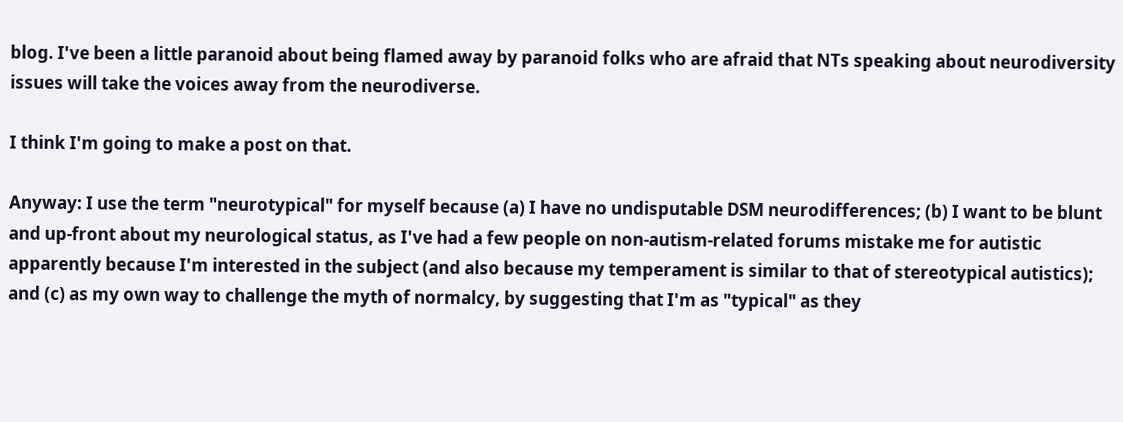blog. I've been a little paranoid about being flamed away by paranoid folks who are afraid that NTs speaking about neurodiversity issues will take the voices away from the neurodiverse.

I think I'm going to make a post on that.

Anyway: I use the term "neurotypical" for myself because (a) I have no undisputable DSM neurodifferences; (b) I want to be blunt and up-front about my neurological status, as I've had a few people on non-autism-related forums mistake me for autistic apparently because I'm interested in the subject (and also because my temperament is similar to that of stereotypical autistics); and (c) as my own way to challenge the myth of normalcy, by suggesting that I'm as "typical" as they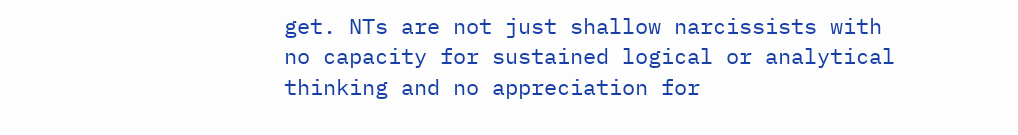get. NTs are not just shallow narcissists with no capacity for sustained logical or analytical thinking and no appreciation for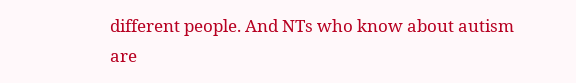different people. And NTs who know about autism are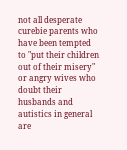not all desperate curebie parents who have been tempted to "put their children out of their misery" or angry wives who doubt their husbands and autistics in general are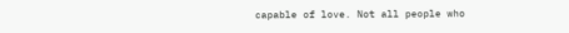capable of love. Not all people who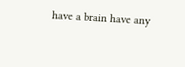have a brain have any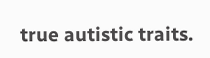true autistic traits.